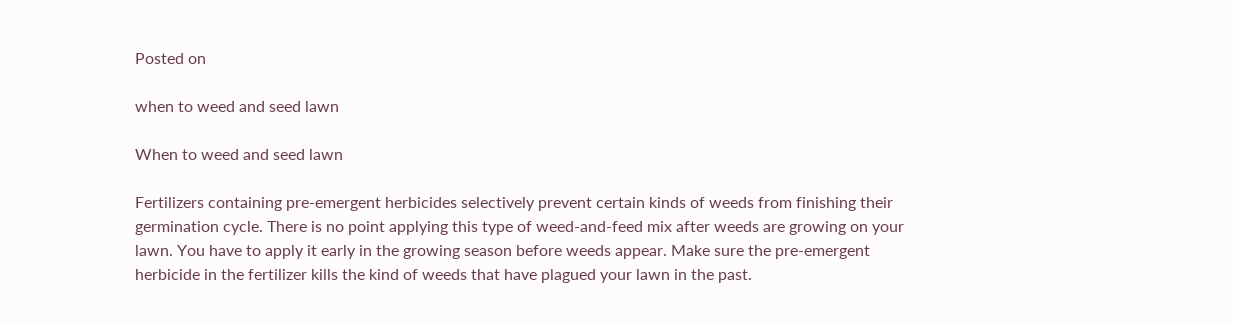Posted on

when to weed and seed lawn

When to weed and seed lawn

Fertilizers containing pre-emergent herbicides selectively prevent certain kinds of weeds from finishing their germination cycle. There is no point applying this type of weed-and-feed mix after weeds are growing on your lawn. You have to apply it early in the growing season before weeds appear. Make sure the pre-emergent herbicide in the fertilizer kills the kind of weeds that have plagued your lawn in the past.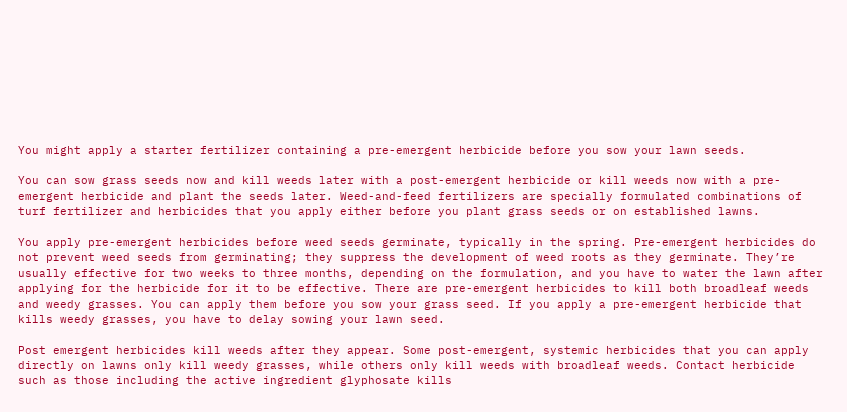You might apply a starter fertilizer containing a pre-emergent herbicide before you sow your lawn seeds.

You can sow grass seeds now and kill weeds later with a post-emergent herbicide or kill weeds now with a pre-emergent herbicide and plant the seeds later. Weed-and-feed fertilizers are specially formulated combinations of turf fertilizer and herbicides that you apply either before you plant grass seeds or on established lawns.

You apply pre-emergent herbicides before weed seeds germinate, typically in the spring. Pre-emergent herbicides do not prevent weed seeds from germinating; they suppress the development of weed roots as they germinate. They’re usually effective for two weeks to three months, depending on the formulation, and you have to water the lawn after applying for the herbicide for it to be effective. There are pre-emergent herbicides to kill both broadleaf weeds and weedy grasses. You can apply them before you sow your grass seed. If you apply a pre-emergent herbicide that kills weedy grasses, you have to delay sowing your lawn seed.

Post emergent herbicides kill weeds after they appear. Some post-emergent, systemic herbicides that you can apply directly on lawns only kill weedy grasses, while others only kill weeds with broadleaf weeds. Contact herbicide such as those including the active ingredient glyphosate kills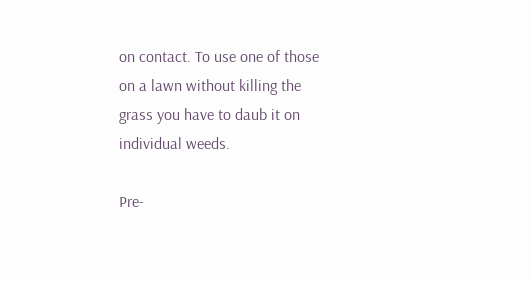on contact. To use one of those on a lawn without killing the grass you have to daub it on individual weeds.

Pre-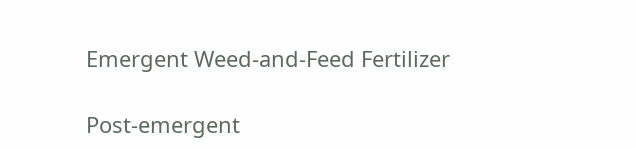Emergent Weed-and-Feed Fertilizer

Post-emergent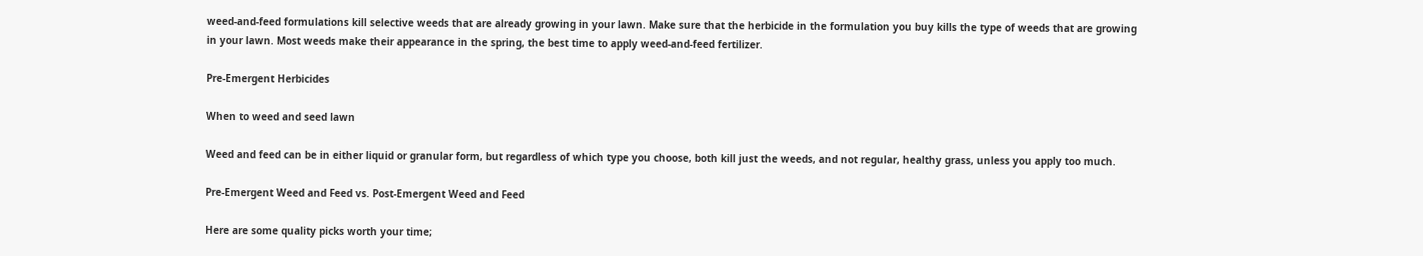weed-and-feed formulations kill selective weeds that are already growing in your lawn. Make sure that the herbicide in the formulation you buy kills the type of weeds that are growing in your lawn. Most weeds make their appearance in the spring, the best time to apply weed-and-feed fertilizer.

Pre-Emergent Herbicides

When to weed and seed lawn

Weed and feed can be in either liquid or granular form, but regardless of which type you choose, both kill just the weeds, and not regular, healthy grass, unless you apply too much.

Pre-Emergent Weed and Feed vs. Post-Emergent Weed and Feed

Here are some quality picks worth your time;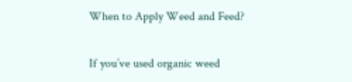When to Apply Weed and Feed?

If you’ve used organic weed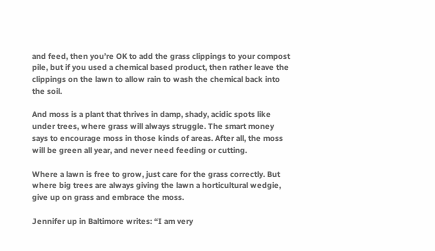and feed, then you’re OK to add the grass clippings to your compost pile, but if you used a chemical based product, then rather leave the clippings on the lawn to allow rain to wash the chemical back into the soil.

And moss is a plant that thrives in damp, shady, acidic spots like under trees, where grass will always struggle. The smart money says to encourage moss in those kinds of areas. After all, the moss will be green all year, and never need feeding or cutting.

Where a lawn is free to grow, just care for the grass correctly. But where big trees are always giving the lawn a horticultural wedgie, give up on grass and embrace the moss.

Jennifer up in Baltimore writes: “I am very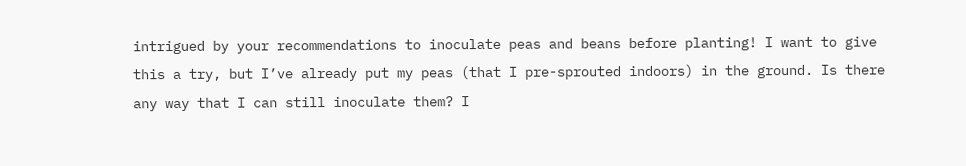intrigued by your recommendations to inoculate peas and beans before planting! I want to give this a try, but I’ve already put my peas (that I pre-sprouted indoors) in the ground. Is there any way that I can still inoculate them? I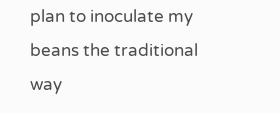plan to inoculate my beans the traditional way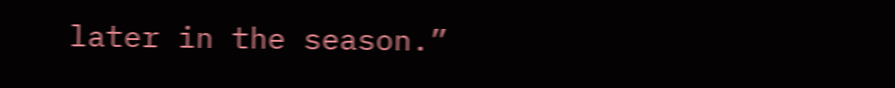later in the season.”